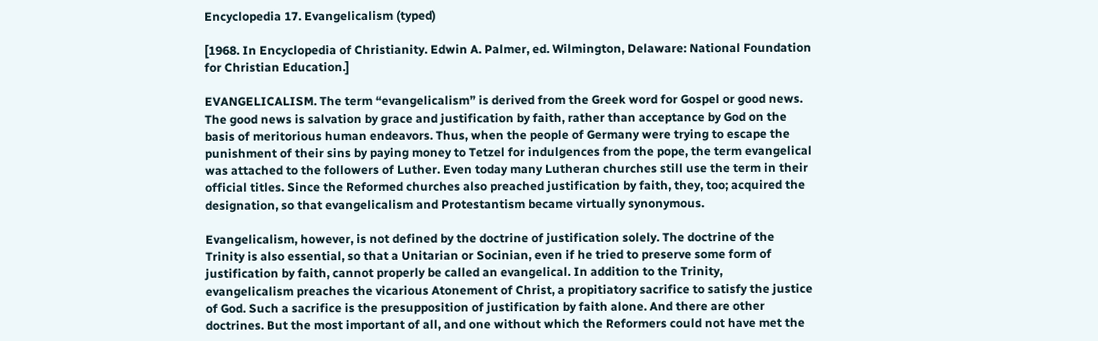Encyclopedia 17. Evangelicalism (typed)

[1968. In Encyclopedia of Christianity. Edwin A. Palmer, ed. Wilmington, Delaware: National Foundation for Christian Education.]

EVANGELICALISM. The term “evangelicalism” is derived from the Greek word for Gospel or good news. The good news is salvation by grace and justification by faith, rather than acceptance by God on the basis of meritorious human endeavors. Thus, when the people of Germany were trying to escape the punishment of their sins by paying money to Tetzel for indulgences from the pope, the term evangelical was attached to the followers of Luther. Even today many Lutheran churches still use the term in their official titles. Since the Reformed churches also preached justification by faith, they, too; acquired the designation, so that evangelicalism and Protestantism became virtually synonymous.

Evangelicalism, however, is not defined by the doctrine of justification solely. The doctrine of the Trinity is also essential, so that a Unitarian or Socinian, even if he tried to preserve some form of justification by faith, cannot properly be called an evangelical. In addition to the Trinity, evangelicalism preaches the vicarious Atonement of Christ, a propitiatory sacrifice to satisfy the justice of God. Such a sacrifice is the presupposition of justification by faith alone. And there are other doctrines. But the most important of all, and one without which the Reformers could not have met the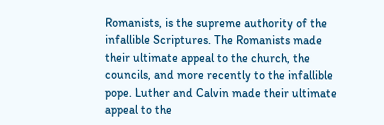Romanists, is the supreme authority of the infallible Scriptures. The Romanists made their ultimate appeal to the church, the councils, and more recently to the infallible pope. Luther and Calvin made their ultimate appeal to the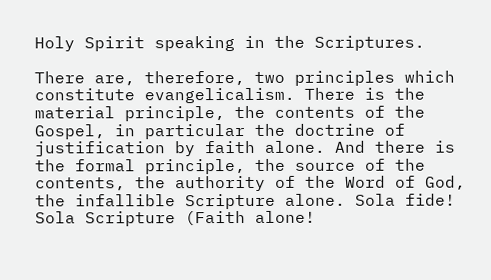Holy Spirit speaking in the Scriptures.

There are, therefore, two principles which constitute evangelicalism. There is the material principle, the contents of the Gospel, in particular the doctrine of justification by faith alone. And there is the formal principle, the source of the contents, the authority of the Word of God, the infallible Scripture alone. Sola fide! Sola Scripture (Faith alone!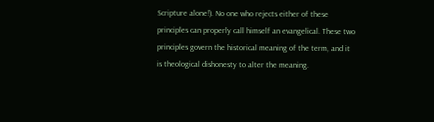Scripture alone!). No one who rejects either of these principles can properly call himself an evangelical. These two principles govern the historical meaning of the term, and it is theological dishonesty to alter the meaning.